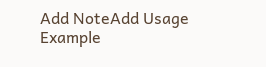Add NoteAdd Usage Example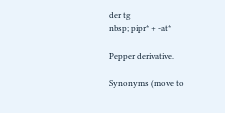der tg
nbsp; pipr* + -at*

Pepper derivative.

Synonyms (move to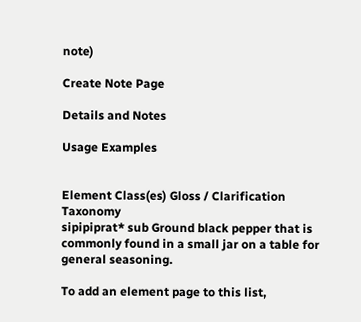note)

Create Note Page

Details and Notes

Usage Examples


Element Class(es) Gloss / Clarification Taxonomy
sipipiprat* sub Ground black pepper that is commonly found in a small jar on a table for general seasoning.

To add an element page to this list,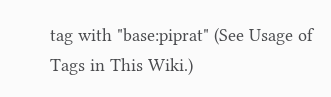tag with "base:piprat" (See Usage of Tags in This Wiki.)